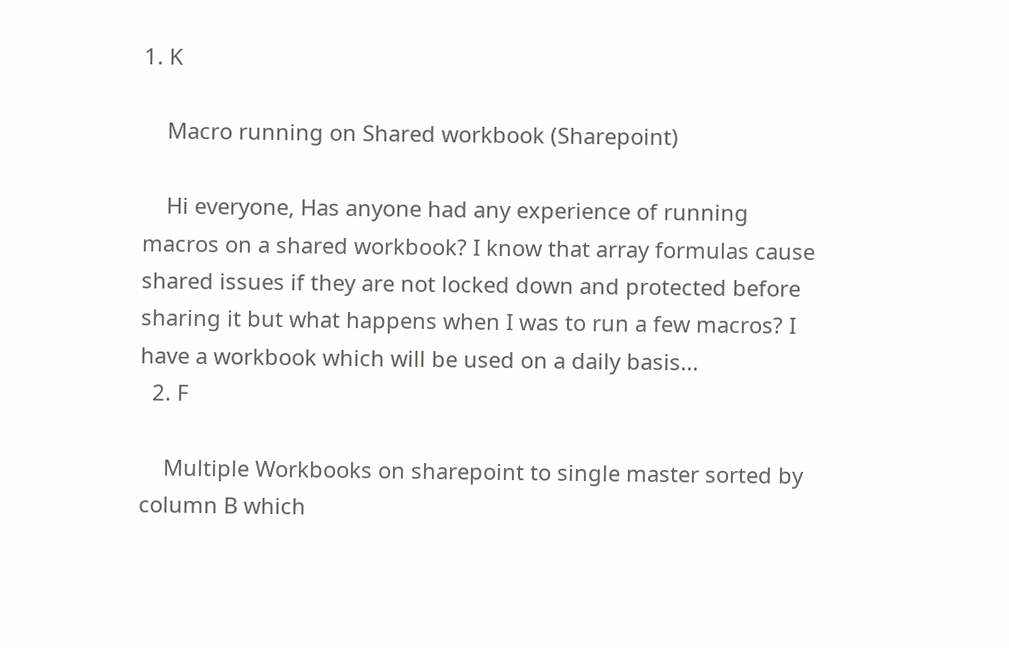1. K

    Macro running on Shared workbook (Sharepoint)

    Hi everyone, Has anyone had any experience of running macros on a shared workbook? I know that array formulas cause shared issues if they are not locked down and protected before sharing it but what happens when I was to run a few macros? I have a workbook which will be used on a daily basis...
  2. F

    Multiple Workbooks on sharepoint to single master sorted by column B which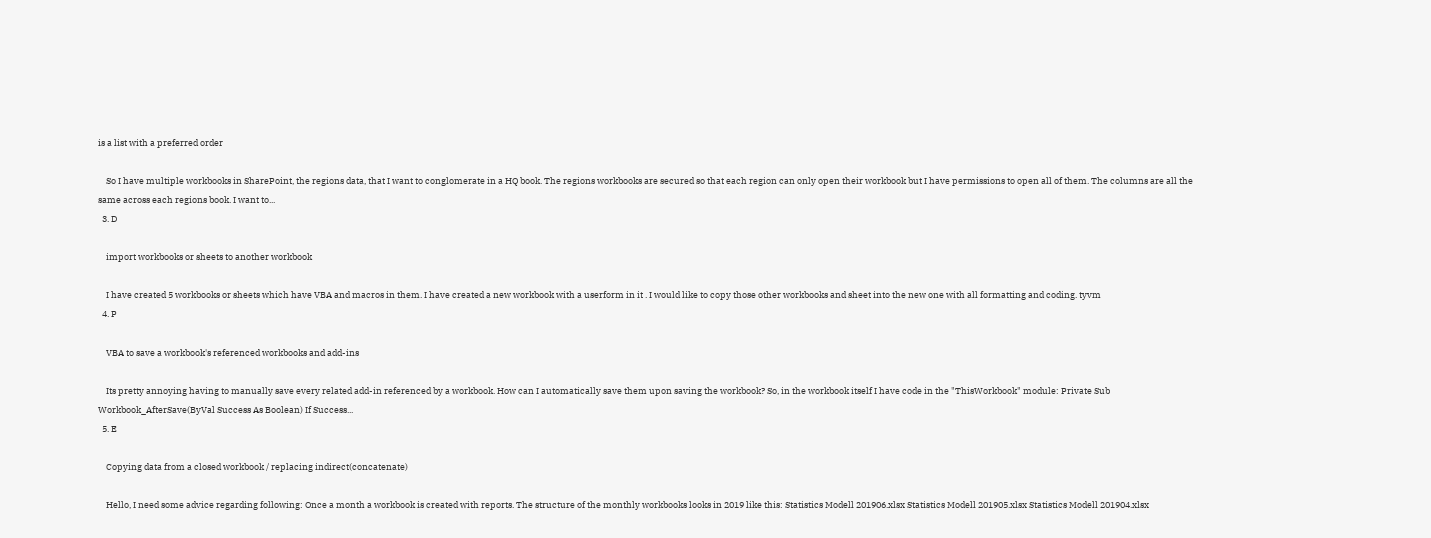is a list with a preferred order

    So I have multiple workbooks in SharePoint, the regions data, that I want to conglomerate in a HQ book. The regions workbooks are secured so that each region can only open their workbook but I have permissions to open all of them. The columns are all the same across each regions book. I want to...
  3. D

    import workbooks or sheets to another workbook

    I have created 5 workbooks or sheets which have VBA and macros in them. I have created a new workbook with a userform in it . I would like to copy those other workbooks and sheet into the new one with all formatting and coding. tyvm
  4. P

    VBA to save a workbook's referenced workbooks and add-ins

    Its pretty annoying having to manually save every related add-in referenced by a workbook. How can I automatically save them upon saving the workbook? So, in the workbook itself I have code in the "ThisWorkbook" module: Private Sub Workbook_AfterSave(ByVal Success As Boolean) If Success...
  5. E

    Copying data from a closed workbook / replacing indirect(concatenate)

    Hello, I need some advice regarding following: Once a month a workbook is created with reports. The structure of the monthly workbooks looks in 2019 like this: Statistics Modell 201906.xlsx Statistics Modell 201905.xlsx Statistics Modell 201904.xlsx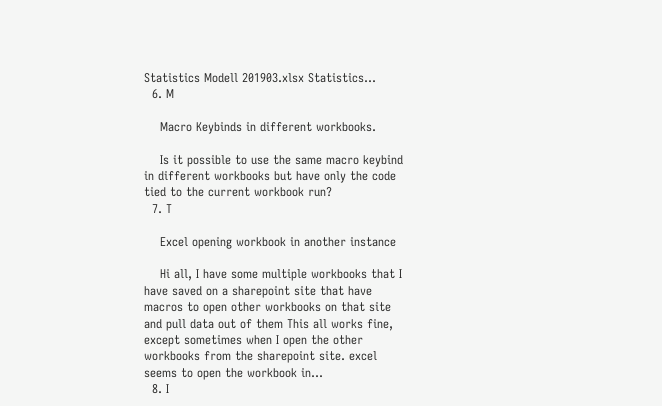Statistics Modell 201903.xlsx Statistics...
  6. M

    Macro Keybinds in different workbooks.

    Is it possible to use the same macro keybind in different workbooks but have only the code tied to the current workbook run?
  7. T

    Excel opening workbook in another instance

    Hi all, I have some multiple workbooks that I have saved on a sharepoint site that have macros to open other workbooks on that site and pull data out of them This all works fine, except sometimes when I open the other workbooks from the sharepoint site. excel seems to open the workbook in...
  8. I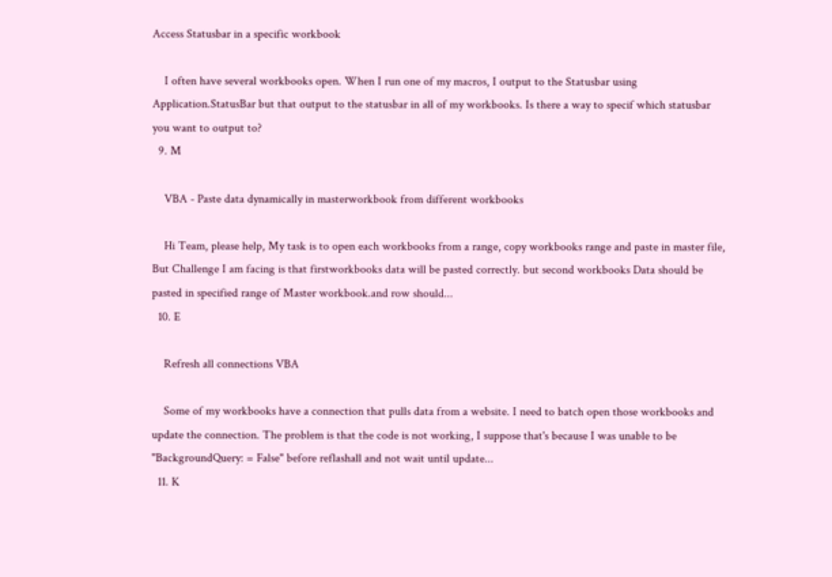Access Statusbar in a specific workbook

    I often have several workbooks open. When I run one of my macros, I output to the Statusbar using Application.StatusBar but that output to the statusbar in all of my workbooks. Is there a way to specif which statusbar you want to output to?
  9. M

    VBA - Paste data dynamically in masterworkbook from different workbooks

    Hi Team, please help, My task is to open each workbooks from a range, copy workbooks range and paste in master file, But Challenge I am facing is that firstworkbooks data will be pasted correctly. but second workbooks Data should be pasted in specified range of Master workbook.and row should...
  10. E

    Refresh all connections VBA

    Some of my workbooks have a connection that pulls data from a website. I need to batch open those workbooks and update the connection. The problem is that the code is not working, I suppose that's because I was unable to be "BackgroundQuery: = False" before reflashall and not wait until update...
  11. K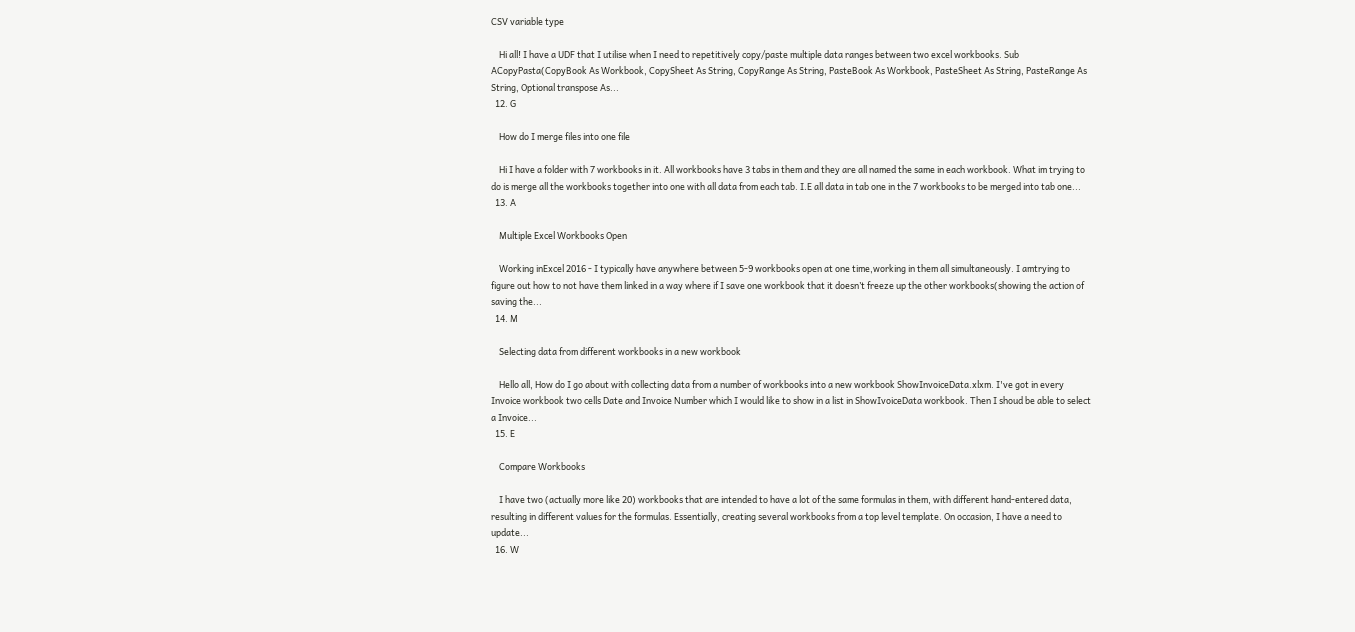CSV variable type

    Hi all! I have a UDF that I utilise when I need to repetitively copy/paste multiple data ranges between two excel workbooks. Sub ACopyPasta(CopyBook As Workbook, CopySheet As String, CopyRange As String, PasteBook As Workbook, PasteSheet As String, PasteRange As String, Optional transpose As...
  12. G

    How do I merge files into one file

    Hi I have a folder with 7 workbooks in it. All workbooks have 3 tabs in them and they are all named the same in each workbook. What im trying to do is merge all the workbooks together into one with all data from each tab. I.E all data in tab one in the 7 workbooks to be merged into tab one...
  13. A

    Multiple Excel Workbooks Open

    Working inExcel 2016 - I typically have anywhere between 5-9 workbooks open at one time,working in them all simultaneously. I amtrying to figure out how to not have them linked in a way where if I save one workbook that it doesn’t freeze up the other workbooks(showing the action of saving the...
  14. M

    Selecting data from different workbooks in a new workbook

    Hello all, How do I go about with collecting data from a number of workbooks into a new workbook ShowInvoiceData.xlxm. I've got in every Invoice workbook two cells Date and Invoice Number which I would like to show in a list in ShowIvoiceData workbook. Then I shoud be able to select a Invoice...
  15. E

    Compare Workbooks

    I have two (actually more like 20) workbooks that are intended to have a lot of the same formulas in them, with different hand-entered data, resulting in different values for the formulas. Essentially, creating several workbooks from a top level template. On occasion, I have a need to update...
  16. W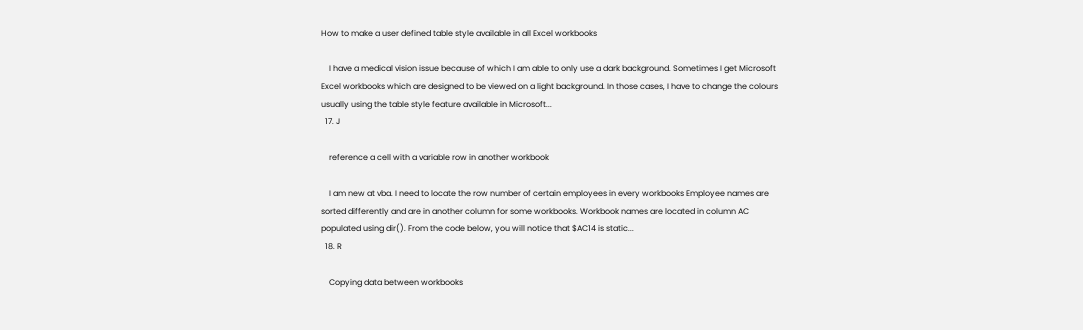How to make a user defined table style available in all Excel workbooks

    I have a medical vision issue because of which I am able to only use a dark background. Sometimes I get Microsoft Excel workbooks which are designed to be viewed on a light background. In those cases, I have to change the colours usually using the table style feature available in Microsoft...
  17. J

    reference a cell with a variable row in another workbook

    I am new at vba. I need to locate the row number of certain employees in every workbooks Employee names are sorted differently and are in another column for some workbooks. Workbook names are located in column AC populated using dir(). From the code below, you will notice that $AC14 is static...
  18. R

    Copying data between workbooks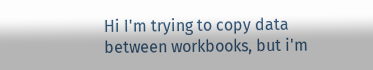Hi I'm trying to copy data between workbooks, but i'm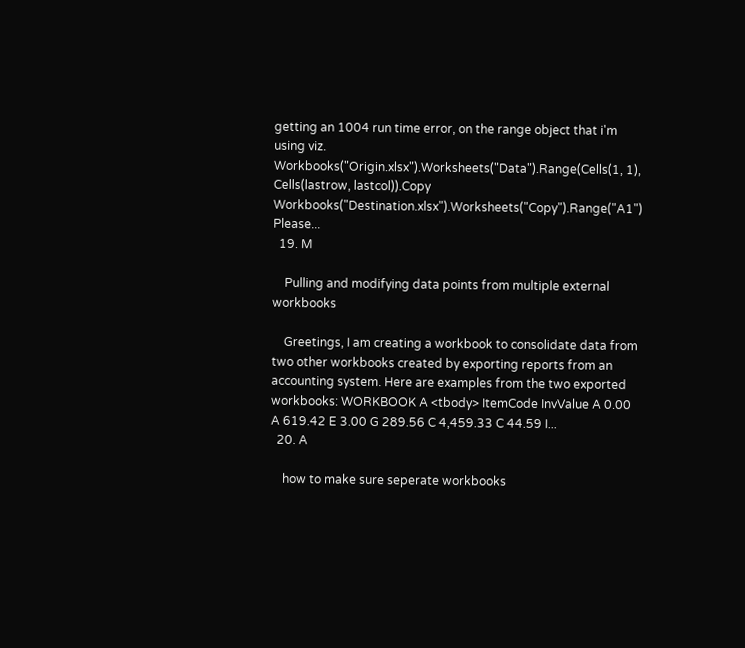getting an 1004 run time error, on the range object that i'm using viz. Workbooks("Origin.xlsx").Worksheets("Data").Range(Cells(1, 1), Cells(lastrow, lastcol)).Copy Workbooks("Destination.xlsx").Worksheets("Copy").Range("A1") Please...
  19. M

    Pulling and modifying data points from multiple external workbooks

    Greetings, I am creating a workbook to consolidate data from two other workbooks created by exporting reports from an accounting system. Here are examples from the two exported workbooks: WORKBOOK A <tbody> ItemCode InvValue A 0.00 A 619.42 E 3.00 G 289.56 C 4,459.33 C 44.59 I...
  20. A

    how to make sure seperate workbooks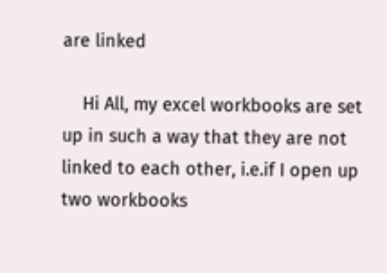are linked

    Hi All, my excel workbooks are set up in such a way that they are not linked to each other, i.e.if I open up two workbooks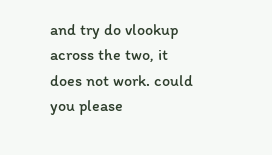and try do vlookup across the two, it does not work. could you please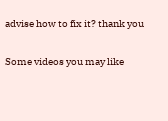advise how to fix it? thank you

Some videos you may like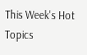This Week's Hot Topics